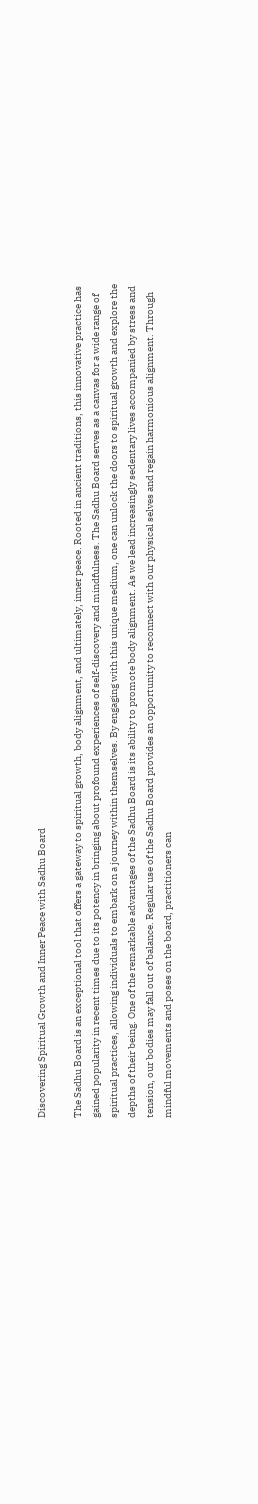Discovering Spiritual Growth and Inner Peace with Sadhu Board

The Sadhu Board is an exceptional tool that offers a gateway to spiritual growth, body alignment, and ultimately, inner peace. Rooted in ancient traditions, this innovative practice has gained popularity in recent times due to its potency in bringing about profound experiences of self-discovery and mindfulness. The Sadhu Board serves as a canvas for a wide range of spiritual practices, allowing individuals to embark on a journey within themselves. By engaging with this unique medium, one can unlock the doors to spiritual growth and explore the depths of their being. One of the remarkable advantages of the Sadhu Board is its ability to promote body alignment. As we lead increasingly sedentary lives accompanied by stress and tension, our bodies may fall out of balance. Regular use of the Sadhu Board provides an opportunity to reconnect with our physical selves and regain harmonious alignment. Through mindful movements and poses on the board, practitioners can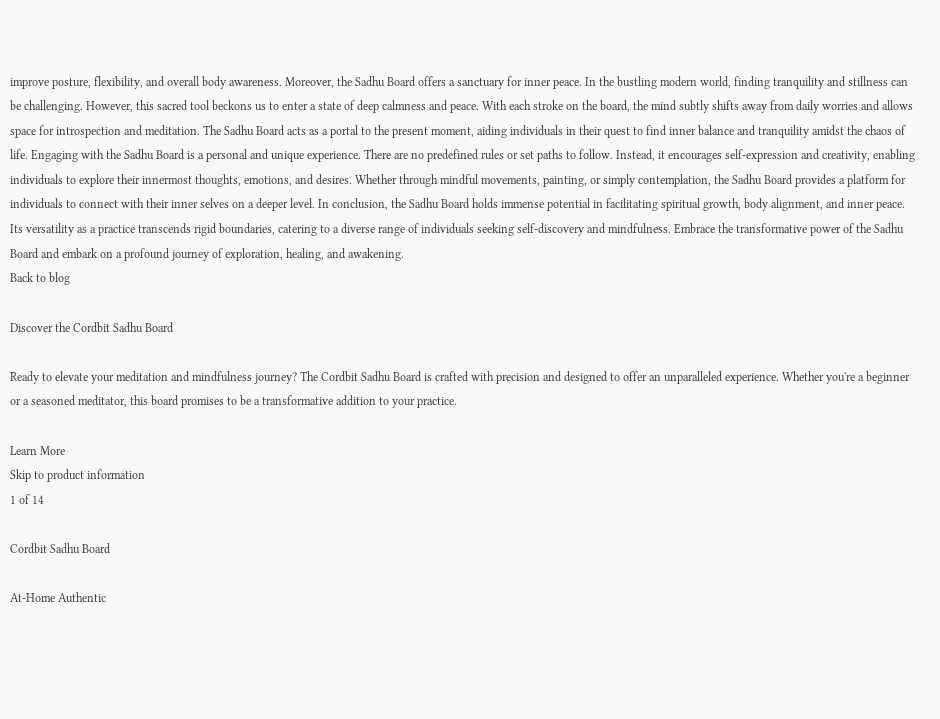improve posture, flexibility, and overall body awareness. Moreover, the Sadhu Board offers a sanctuary for inner peace. In the bustling modern world, finding tranquility and stillness can be challenging. However, this sacred tool beckons us to enter a state of deep calmness and peace. With each stroke on the board, the mind subtly shifts away from daily worries and allows space for introspection and meditation. The Sadhu Board acts as a portal to the present moment, aiding individuals in their quest to find inner balance and tranquility amidst the chaos of life. Engaging with the Sadhu Board is a personal and unique experience. There are no predefined rules or set paths to follow. Instead, it encourages self-expression and creativity, enabling individuals to explore their innermost thoughts, emotions, and desires. Whether through mindful movements, painting, or simply contemplation, the Sadhu Board provides a platform for individuals to connect with their inner selves on a deeper level. In conclusion, the Sadhu Board holds immense potential in facilitating spiritual growth, body alignment, and inner peace. Its versatility as a practice transcends rigid boundaries, catering to a diverse range of individuals seeking self-discovery and mindfulness. Embrace the transformative power of the Sadhu Board and embark on a profound journey of exploration, healing, and awakening.
Back to blog

Discover the Cordbit Sadhu Board

Ready to elevate your meditation and mindfulness journey? The Cordbit Sadhu Board is crafted with precision and designed to offer an unparalleled experience. Whether you're a beginner or a seasoned meditator, this board promises to be a transformative addition to your practice.

Learn More
Skip to product information
1 of 14

Cordbit Sadhu Board

At-Home Authentic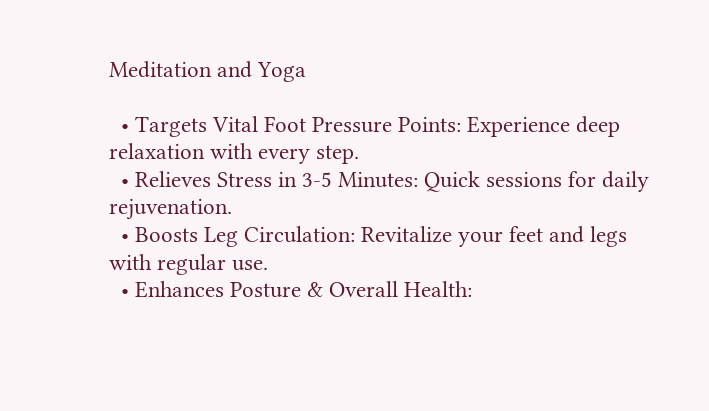Meditation and Yoga

  • Targets Vital Foot Pressure Points: Experience deep relaxation with every step.
  • Relieves Stress in 3-5 Minutes: Quick sessions for daily rejuvenation.
  • Boosts Leg Circulation: Revitalize your feet and legs with regular use.
  • Enhances Posture & Overall Health: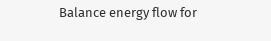Balance energy flow for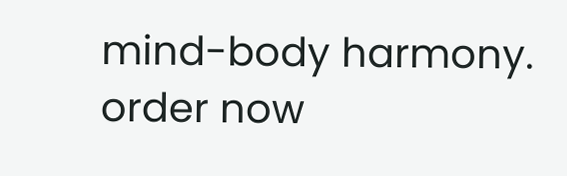mind-body harmony.
order now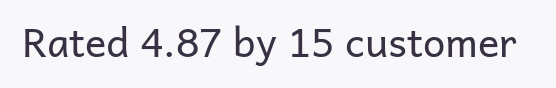Rated 4.87 by 15 customer